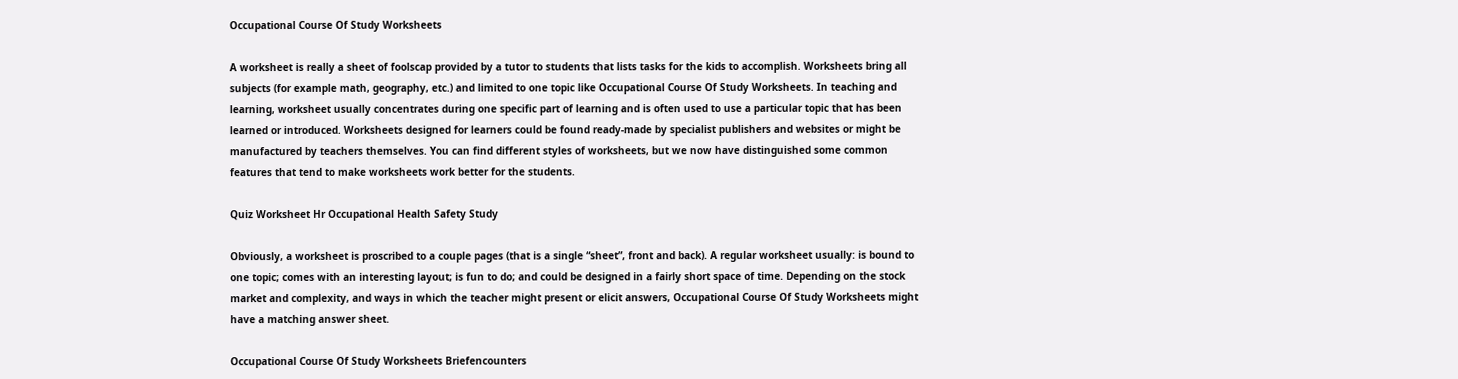Occupational Course Of Study Worksheets

A worksheet is really a sheet of foolscap provided by a tutor to students that lists tasks for the kids to accomplish. Worksheets bring all subjects (for example math, geography, etc.) and limited to one topic like Occupational Course Of Study Worksheets. In teaching and learning, worksheet usually concentrates during one specific part of learning and is often used to use a particular topic that has been learned or introduced. Worksheets designed for learners could be found ready-made by specialist publishers and websites or might be manufactured by teachers themselves. You can find different styles of worksheets, but we now have distinguished some common features that tend to make worksheets work better for the students.

Quiz Worksheet Hr Occupational Health Safety Study

Obviously, a worksheet is proscribed to a couple pages (that is a single “sheet”, front and back). A regular worksheet usually: is bound to one topic; comes with an interesting layout; is fun to do; and could be designed in a fairly short space of time. Depending on the stock market and complexity, and ways in which the teacher might present or elicit answers, Occupational Course Of Study Worksheets might have a matching answer sheet.

Occupational Course Of Study Worksheets Briefencounters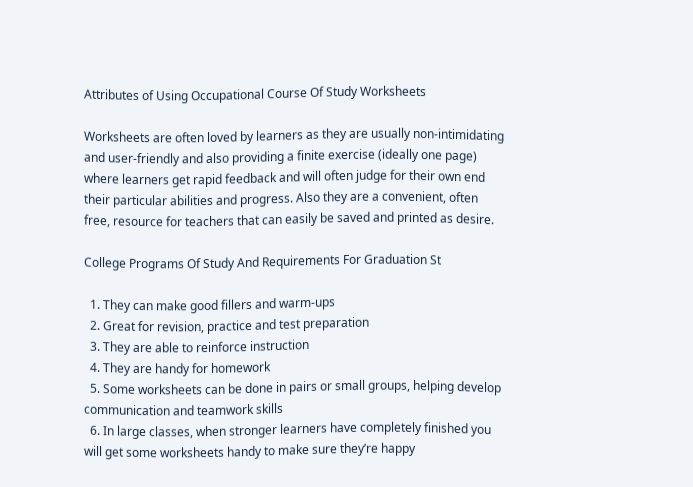Attributes of Using Occupational Course Of Study Worksheets

Worksheets are often loved by learners as they are usually non-intimidating and user-friendly and also providing a finite exercise (ideally one page) where learners get rapid feedback and will often judge for their own end their particular abilities and progress. Also they are a convenient, often free, resource for teachers that can easily be saved and printed as desire.

College Programs Of Study And Requirements For Graduation St

  1. They can make good fillers and warm-ups
  2. Great for revision, practice and test preparation
  3. They are able to reinforce instruction
  4. They are handy for homework
  5. Some worksheets can be done in pairs or small groups, helping develop communication and teamwork skills
  6. In large classes, when stronger learners have completely finished you will get some worksheets handy to make sure they’re happy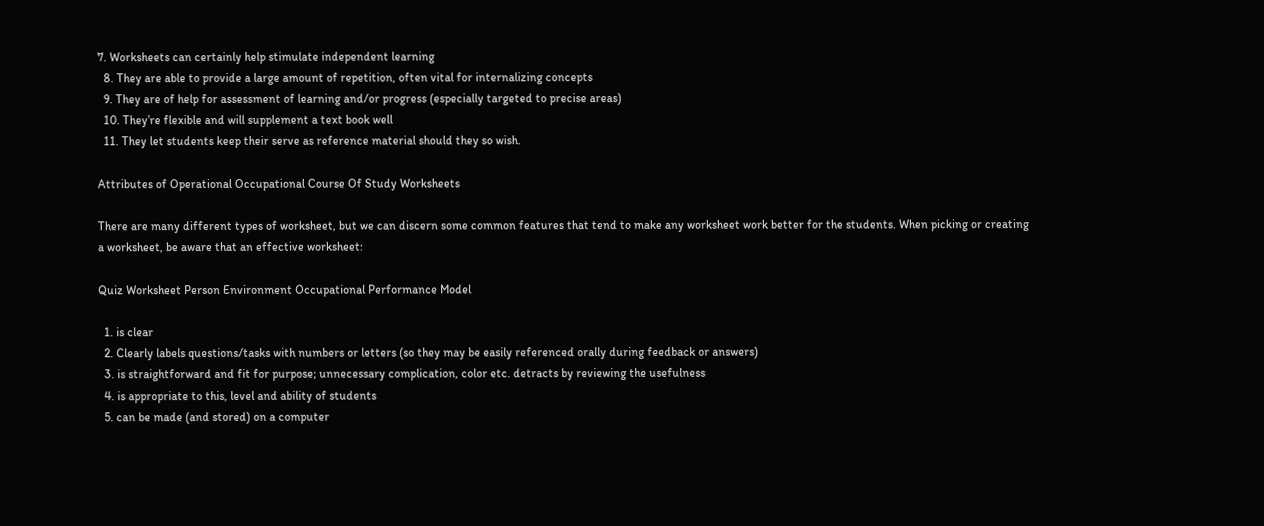7. Worksheets can certainly help stimulate independent learning
  8. They are able to provide a large amount of repetition, often vital for internalizing concepts
  9. They are of help for assessment of learning and/or progress (especially targeted to precise areas)
  10. They’re flexible and will supplement a text book well
  11. They let students keep their serve as reference material should they so wish.

Attributes of Operational Occupational Course Of Study Worksheets

There are many different types of worksheet, but we can discern some common features that tend to make any worksheet work better for the students. When picking or creating a worksheet, be aware that an effective worksheet:

Quiz Worksheet Person Environment Occupational Performance Model

  1. is clear
  2. Clearly labels questions/tasks with numbers or letters (so they may be easily referenced orally during feedback or answers)
  3. is straightforward and fit for purpose; unnecessary complication, color etc. detracts by reviewing the usefulness
  4. is appropriate to this, level and ability of students
  5. can be made (and stored) on a computer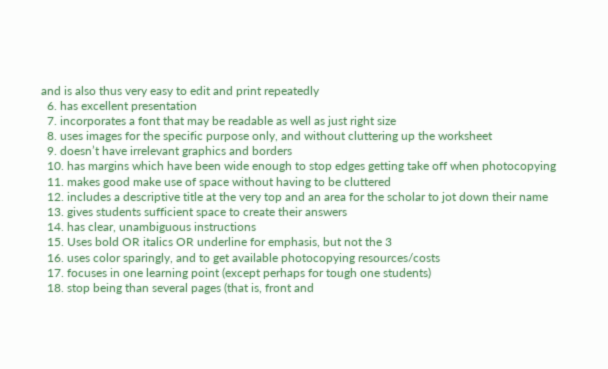and is also thus very easy to edit and print repeatedly
  6. has excellent presentation
  7. incorporates a font that may be readable as well as just right size
  8. uses images for the specific purpose only, and without cluttering up the worksheet
  9. doesn’t have irrelevant graphics and borders
  10. has margins which have been wide enough to stop edges getting take off when photocopying
  11. makes good make use of space without having to be cluttered
  12. includes a descriptive title at the very top and an area for the scholar to jot down their name
  13. gives students sufficient space to create their answers
  14. has clear, unambiguous instructions
  15. Uses bold OR italics OR underline for emphasis, but not the 3
  16. uses color sparingly, and to get available photocopying resources/costs
  17. focuses in one learning point (except perhaps for tough one students)
  18. stop being than several pages (that is, front and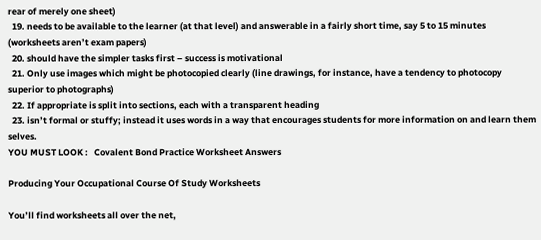rear of merely one sheet)
  19. needs to be available to the learner (at that level) and answerable in a fairly short time, say 5 to 15 minutes (worksheets aren’t exam papers)
  20. should have the simpler tasks first – success is motivational
  21. Only use images which might be photocopied clearly (line drawings, for instance, have a tendency to photocopy superior to photographs)
  22. If appropriate is split into sections, each with a transparent heading
  23. isn’t formal or stuffy; instead it uses words in a way that encourages students for more information on and learn them selves.
YOU MUST LOOK :   Covalent Bond Practice Worksheet Answers

Producing Your Occupational Course Of Study Worksheets

You’ll find worksheets all over the net,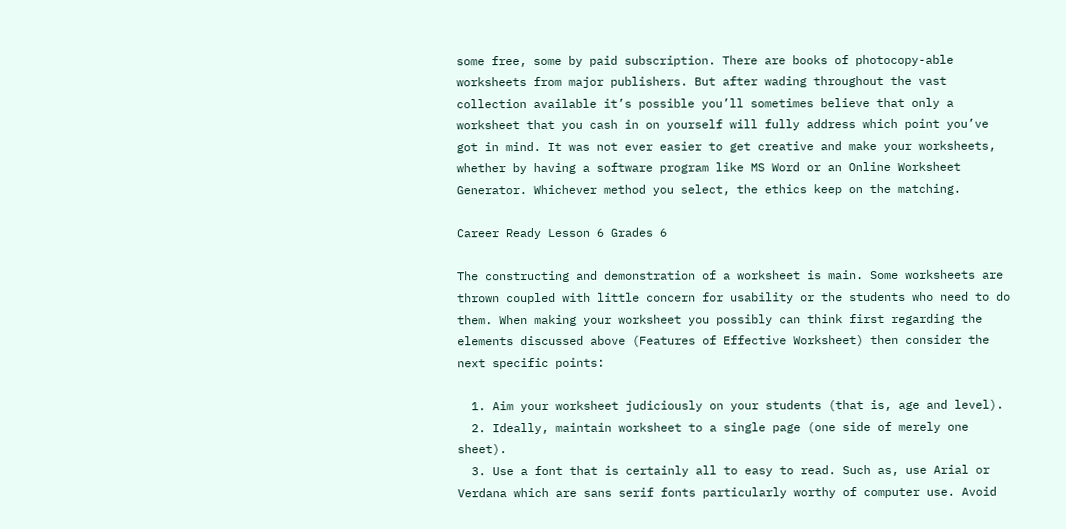some free, some by paid subscription. There are books of photocopy-able worksheets from major publishers. But after wading throughout the vast collection available it’s possible you’ll sometimes believe that only a worksheet that you cash in on yourself will fully address which point you’ve got in mind. It was not ever easier to get creative and make your worksheets, whether by having a software program like MS Word or an Online Worksheet Generator. Whichever method you select, the ethics keep on the matching.

Career Ready Lesson 6 Grades 6

The constructing and demonstration of a worksheet is main. Some worksheets are thrown coupled with little concern for usability or the students who need to do them. When making your worksheet you possibly can think first regarding the elements discussed above (Features of Effective Worksheet) then consider the next specific points:

  1. Aim your worksheet judiciously on your students (that is, age and level).
  2. Ideally, maintain worksheet to a single page (one side of merely one sheet).
  3. Use a font that is certainly all to easy to read. Such as, use Arial or Verdana which are sans serif fonts particularly worthy of computer use. Avoid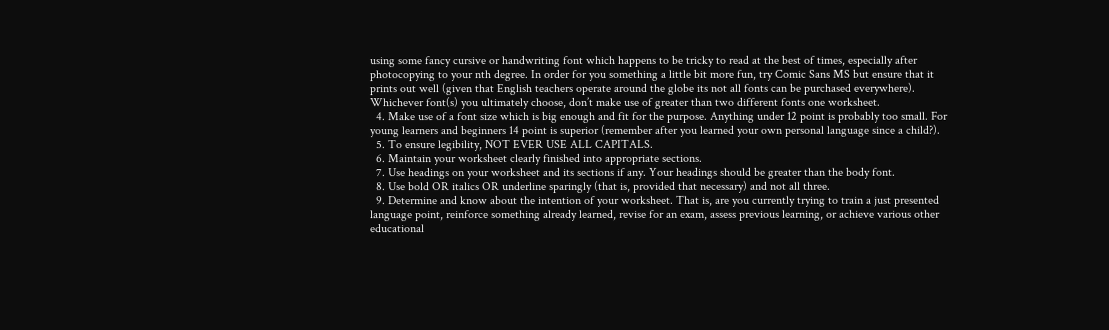using some fancy cursive or handwriting font which happens to be tricky to read at the best of times, especially after photocopying to your nth degree. In order for you something a little bit more fun, try Comic Sans MS but ensure that it prints out well (given that English teachers operate around the globe its not all fonts can be purchased everywhere). Whichever font(s) you ultimately choose, don’t make use of greater than two different fonts one worksheet.
  4. Make use of a font size which is big enough and fit for the purpose. Anything under 12 point is probably too small. For young learners and beginners 14 point is superior (remember after you learned your own personal language since a child?).
  5. To ensure legibility, NOT EVER USE ALL CAPITALS.
  6. Maintain your worksheet clearly finished into appropriate sections.
  7. Use headings on your worksheet and its sections if any. Your headings should be greater than the body font.
  8. Use bold OR italics OR underline sparingly (that is, provided that necessary) and not all three.
  9. Determine and know about the intention of your worksheet. That is, are you currently trying to train a just presented language point, reinforce something already learned, revise for an exam, assess previous learning, or achieve various other educational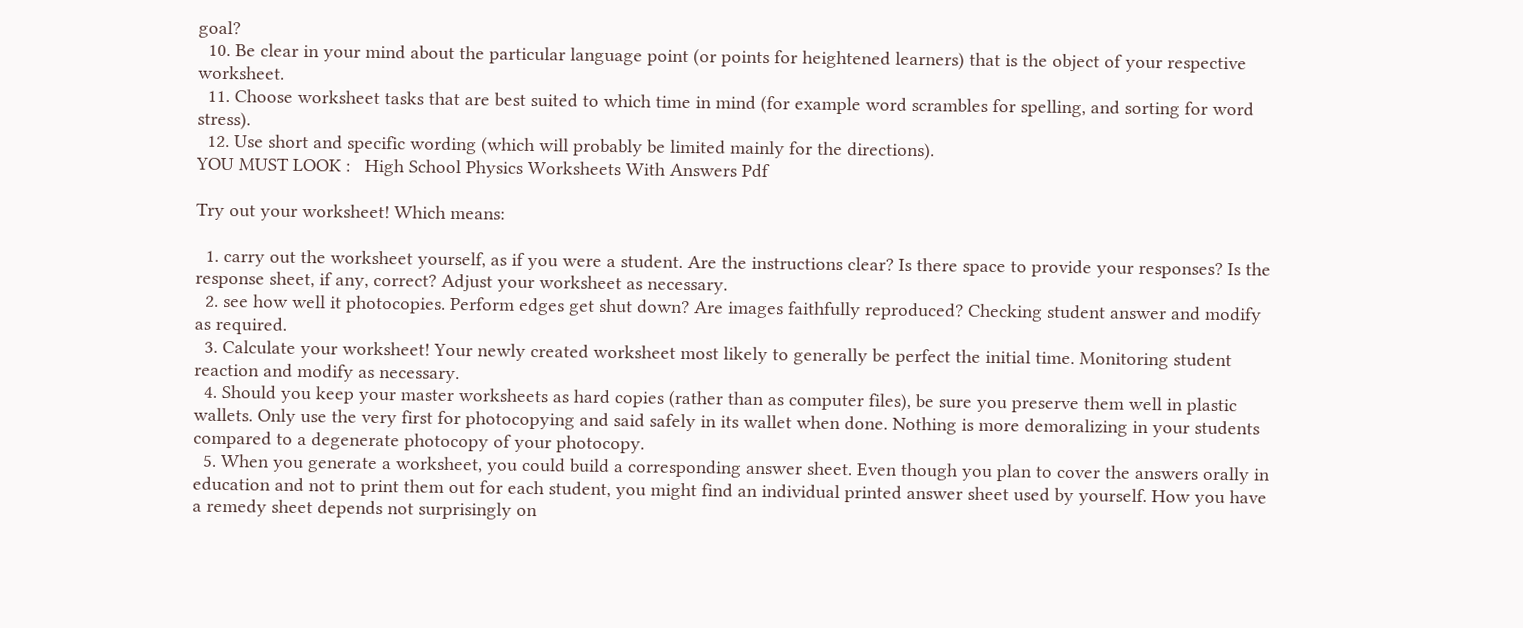goal?
  10. Be clear in your mind about the particular language point (or points for heightened learners) that is the object of your respective worksheet.
  11. Choose worksheet tasks that are best suited to which time in mind (for example word scrambles for spelling, and sorting for word stress).
  12. Use short and specific wording (which will probably be limited mainly for the directions).
YOU MUST LOOK :   High School Physics Worksheets With Answers Pdf

Try out your worksheet! Which means:

  1. carry out the worksheet yourself, as if you were a student. Are the instructions clear? Is there space to provide your responses? Is the response sheet, if any, correct? Adjust your worksheet as necessary.
  2. see how well it photocopies. Perform edges get shut down? Are images faithfully reproduced? Checking student answer and modify as required.
  3. Calculate your worksheet! Your newly created worksheet most likely to generally be perfect the initial time. Monitoring student reaction and modify as necessary.
  4. Should you keep your master worksheets as hard copies (rather than as computer files), be sure you preserve them well in plastic wallets. Only use the very first for photocopying and said safely in its wallet when done. Nothing is more demoralizing in your students compared to a degenerate photocopy of your photocopy.
  5. When you generate a worksheet, you could build a corresponding answer sheet. Even though you plan to cover the answers orally in education and not to print them out for each student, you might find an individual printed answer sheet used by yourself. How you have a remedy sheet depends not surprisingly on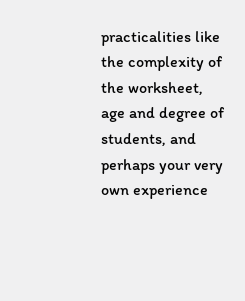practicalities like the complexity of the worksheet, age and degree of students, and perhaps your very own experience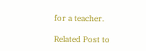for a teacher.

Related Post to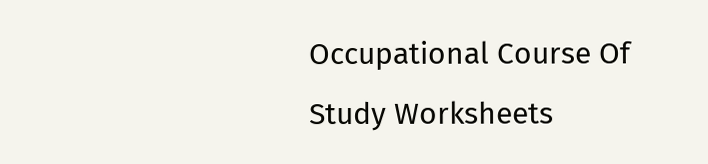Occupational Course Of Study Worksheets